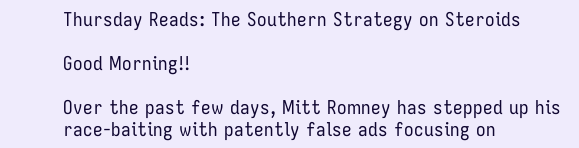Thursday Reads: The Southern Strategy on Steroids

Good Morning!!

Over the past few days, Mitt Romney has stepped up his race-baiting with patently false ads focusing on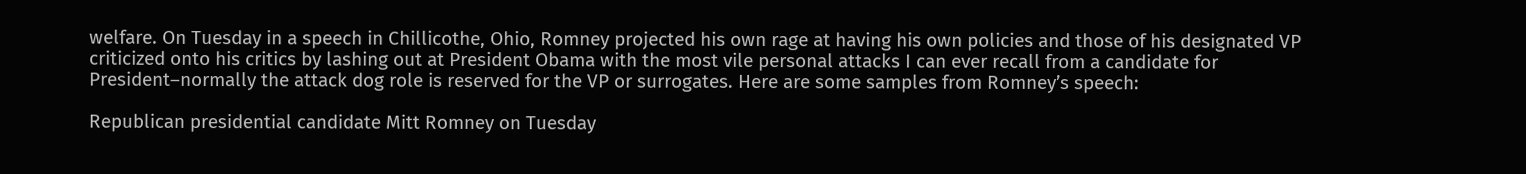welfare. On Tuesday in a speech in Chillicothe, Ohio, Romney projected his own rage at having his own policies and those of his designated VP criticized onto his critics by lashing out at President Obama with the most vile personal attacks I can ever recall from a candidate for President–normally the attack dog role is reserved for the VP or surrogates. Here are some samples from Romney’s speech:

Republican presidential candidate Mitt Romney on Tuesday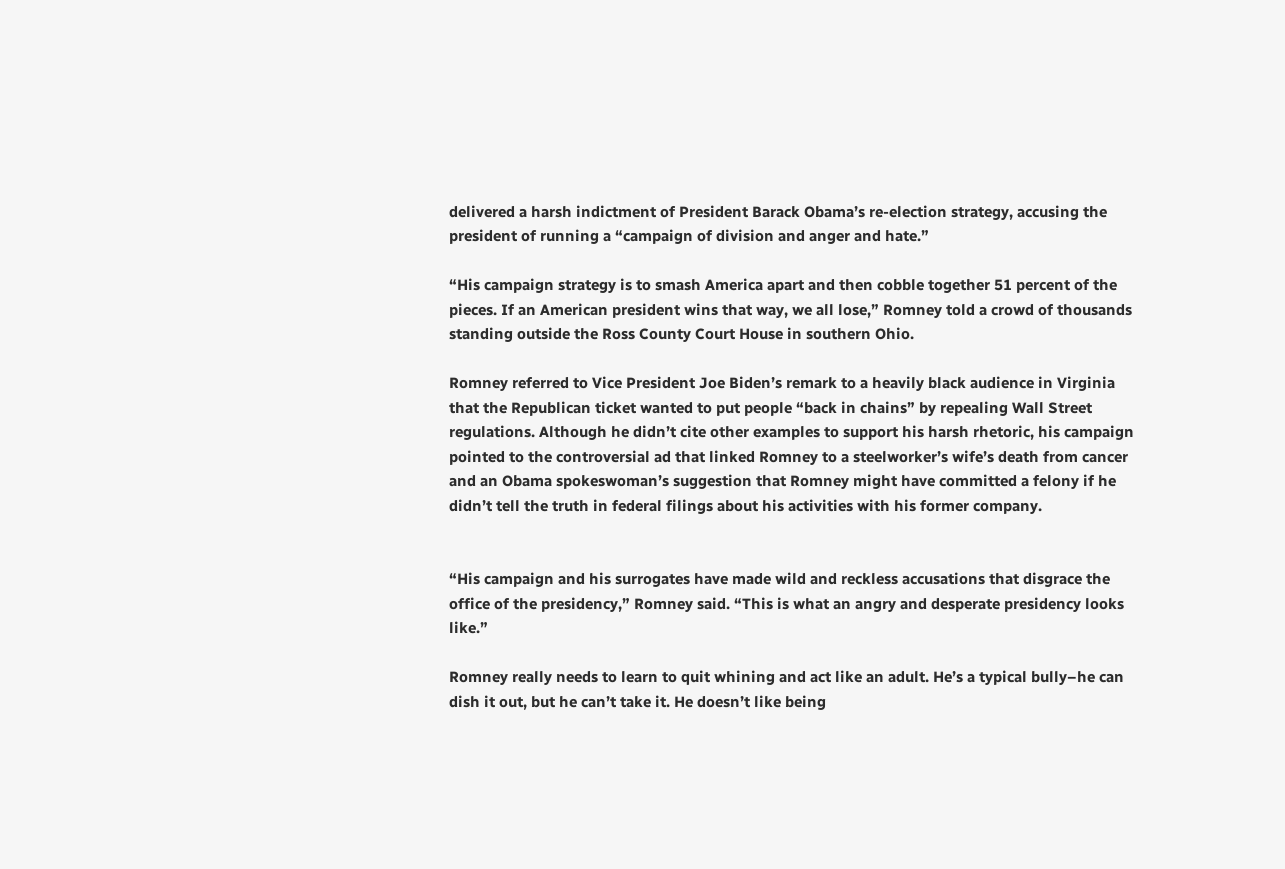delivered a harsh indictment of President Barack Obama’s re-election strategy, accusing the president of running a “campaign of division and anger and hate.”

“His campaign strategy is to smash America apart and then cobble together 51 percent of the pieces. If an American president wins that way, we all lose,” Romney told a crowd of thousands standing outside the Ross County Court House in southern Ohio.

Romney referred to Vice President Joe Biden’s remark to a heavily black audience in Virginia that the Republican ticket wanted to put people “back in chains” by repealing Wall Street regulations. Although he didn’t cite other examples to support his harsh rhetoric, his campaign pointed to the controversial ad that linked Romney to a steelworker’s wife’s death from cancer and an Obama spokeswoman’s suggestion that Romney might have committed a felony if he didn’t tell the truth in federal filings about his activities with his former company.


“His campaign and his surrogates have made wild and reckless accusations that disgrace the office of the presidency,” Romney said. “This is what an angry and desperate presidency looks like.”

Romney really needs to learn to quit whining and act like an adult. He’s a typical bully–he can dish it out, but he can’t take it. He doesn’t like being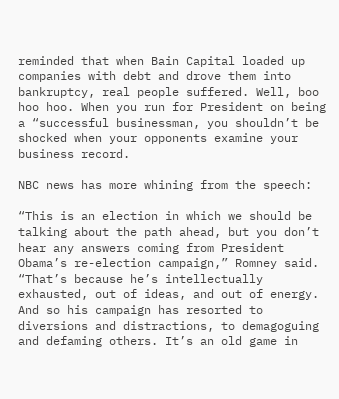reminded that when Bain Capital loaded up companies with debt and drove them into bankruptcy, real people suffered. Well, boo hoo hoo. When you run for President on being a “successful businessman, you shouldn’t be shocked when your opponents examine your business record.

NBC news has more whining from the speech:

“This is an election in which we should be talking about the path ahead, but you don’t hear any answers coming from President Obama’s re-election campaign,” Romney said. “That’s because he’s intellectually exhausted, out of ideas, and out of energy. And so his campaign has resorted to diversions and distractions, to demagoguing and defaming others. It’s an old game in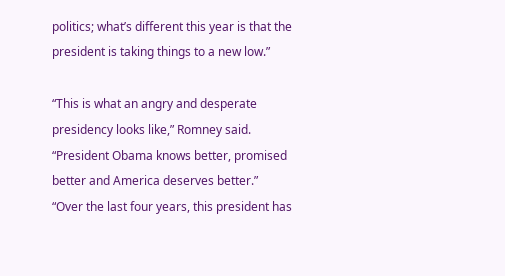politics; what’s different this year is that the president is taking things to a new low.”

“This is what an angry and desperate presidency looks like,” Romney said. “President Obama knows better, promised better and America deserves better.”
“Over the last four years, this president has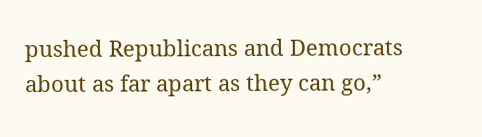pushed Republicans and Democrats about as far apart as they can go,”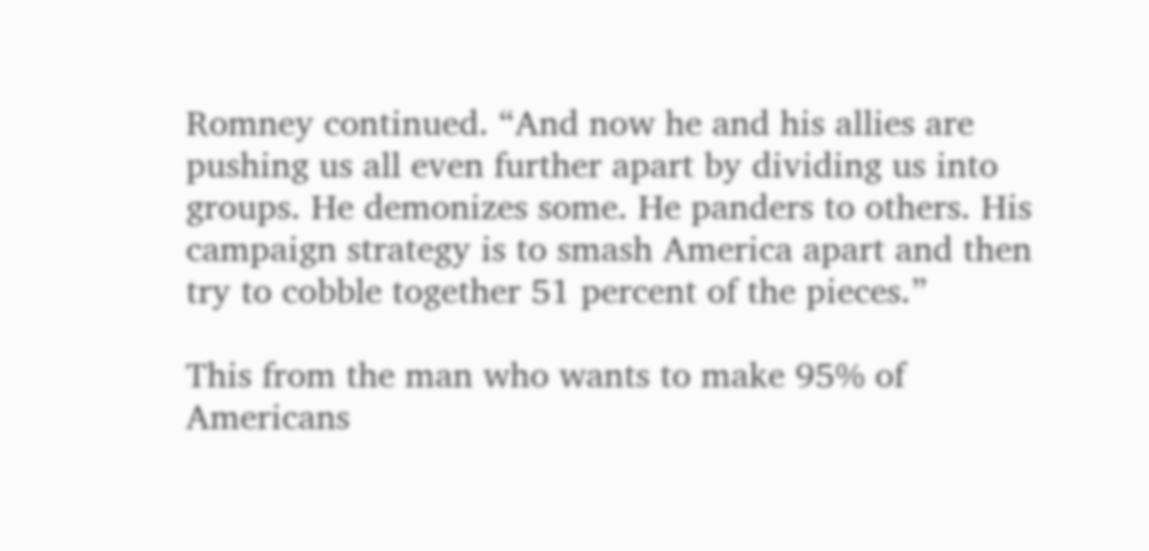Romney continued. “And now he and his allies are pushing us all even further apart by dividing us into groups. He demonizes some. He panders to others. His campaign strategy is to smash America apart and then try to cobble together 51 percent of the pieces.”

This from the man who wants to make 95% of Americans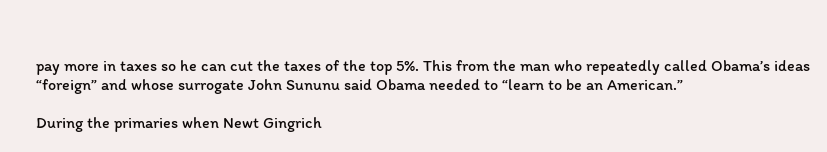pay more in taxes so he can cut the taxes of the top 5%. This from the man who repeatedly called Obama’s ideas “foreign” and whose surrogate John Sununu said Obama needed to “learn to be an American.”

During the primaries when Newt Gingrich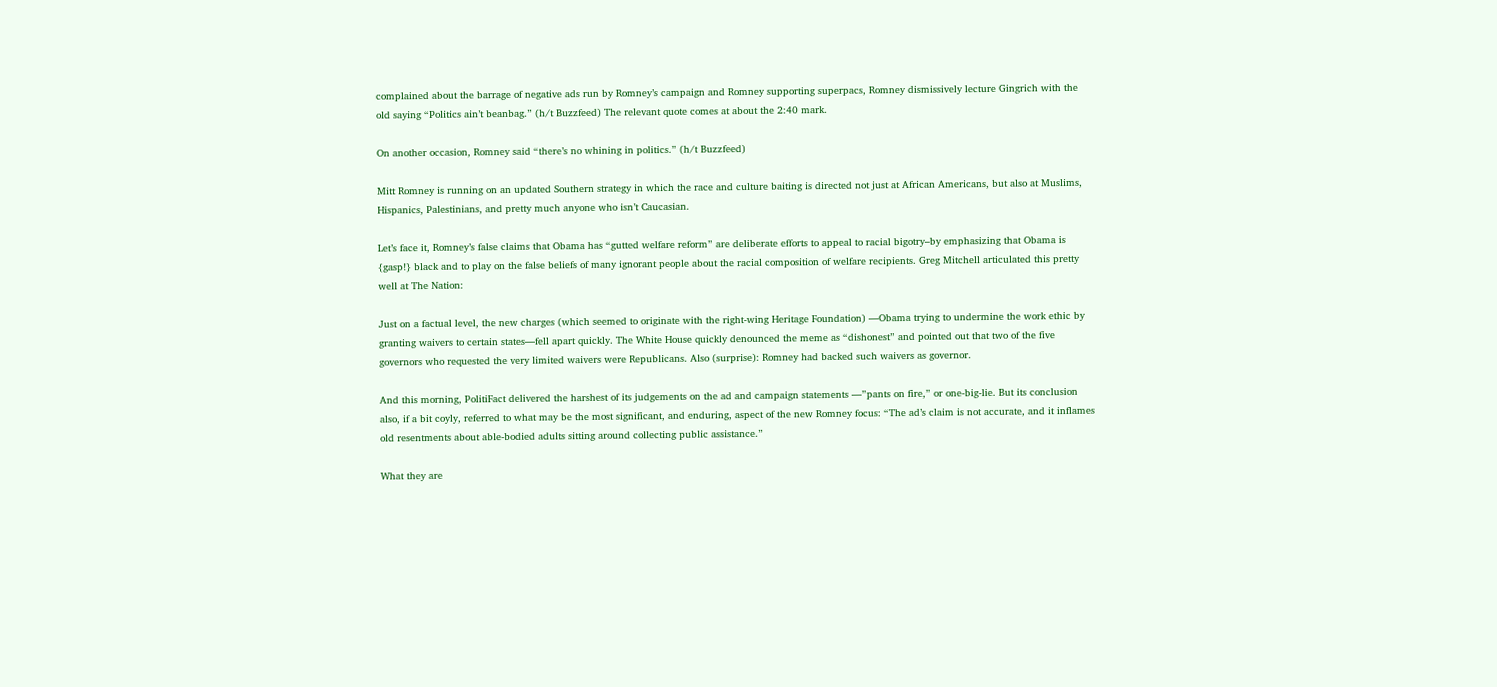complained about the barrage of negative ads run by Romney’s campaign and Romney supporting superpacs, Romney dismissively lecture Gingrich with the old saying “Politics ain’t beanbag.” (h/t Buzzfeed) The relevant quote comes at about the 2:40 mark.

On another occasion, Romney said “there’s no whining in politics.” (h/t Buzzfeed)

Mitt Romney is running on an updated Southern strategy in which the race and culture baiting is directed not just at African Americans, but also at Muslims, Hispanics, Palestinians, and pretty much anyone who isn’t Caucasian.

Let’s face it, Romney’s false claims that Obama has “gutted welfare reform” are deliberate efforts to appeal to racial bigotry–by emphasizing that Obama is {gasp!} black and to play on the false beliefs of many ignorant people about the racial composition of welfare recipients. Greg Mitchell articulated this pretty well at The Nation:

Just on a factual level, the new charges (which seemed to originate with the right-wing Heritage Foundation) —Obama trying to undermine the work ethic by granting waivers to certain states—fell apart quickly. The White House quickly denounced the meme as “dishonest” and pointed out that two of the five governors who requested the very limited waivers were Republicans. Also (surprise): Romney had backed such waivers as governor.

And this morning, PolitiFact delivered the harshest of its judgements on the ad and campaign statements —”pants on fire,” or one-big-lie. But its conclusion also, if a bit coyly, referred to what may be the most significant, and enduring, aspect of the new Romney focus: “The ad’s claim is not accurate, and it inflames old resentments about able-bodied adults sitting around collecting public assistance.”

What they are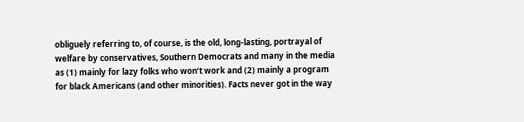obliguely referring to, of course, is the old, long-lasting, portrayal of welfare by conservatives, Southern Democrats and many in the media as (1) mainly for lazy folks who won’t work and (2) mainly a program for black Americans (and other minorities). Facts never got in the way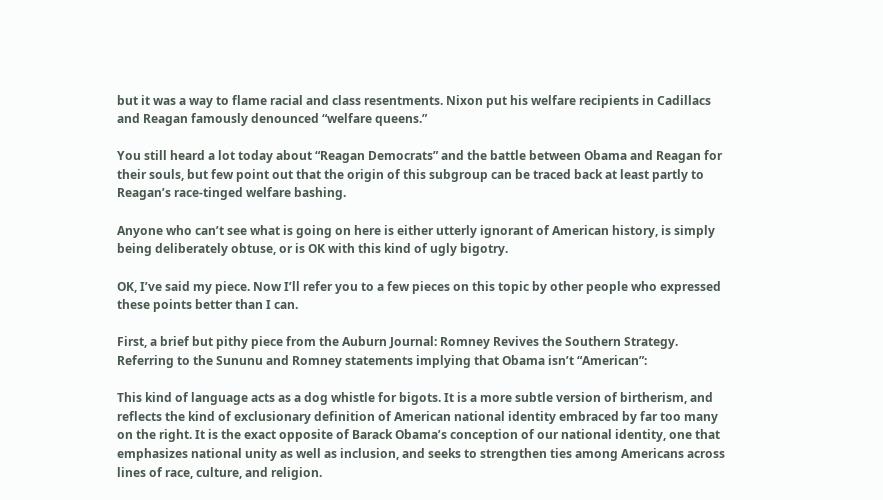but it was a way to flame racial and class resentments. Nixon put his welfare recipients in Cadillacs and Reagan famously denounced “welfare queens.”

You still heard a lot today about “Reagan Democrats” and the battle between Obama and Reagan for their souls, but few point out that the origin of this subgroup can be traced back at least partly to Reagan’s race-tinged welfare bashing.

Anyone who can’t see what is going on here is either utterly ignorant of American history, is simply being deliberately obtuse, or is OK with this kind of ugly bigotry.

OK, I’ve said my piece. Now I’ll refer you to a few pieces on this topic by other people who expressed these points better than I can.

First, a brief but pithy piece from the Auburn Journal: Romney Revives the Southern Strategy. Referring to the Sununu and Romney statements implying that Obama isn’t “American”:

This kind of language acts as a dog whistle for bigots. It is a more subtle version of birtherism, and reflects the kind of exclusionary definition of American national identity embraced by far too many on the right. It is the exact opposite of Barack Obama’s conception of our national identity, one that emphasizes national unity as well as inclusion, and seeks to strengthen ties among Americans across lines of race, culture, and religion.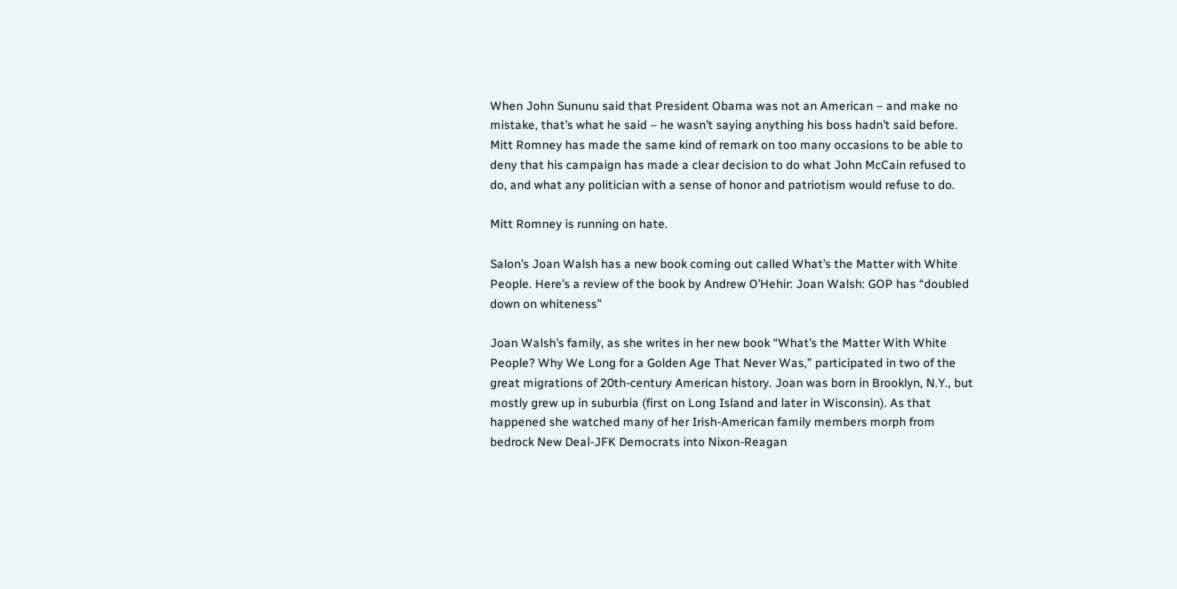When John Sununu said that President Obama was not an American – and make no mistake, that’s what he said – he wasn’t saying anything his boss hadn’t said before. Mitt Romney has made the same kind of remark on too many occasions to be able to deny that his campaign has made a clear decision to do what John McCain refused to do, and what any politician with a sense of honor and patriotism would refuse to do.

Mitt Romney is running on hate.

Salon’s Joan Walsh has a new book coming out called What’s the Matter with White People. Here’s a review of the book by Andrew O’Hehir: Joan Walsh: GOP has “doubled down on whiteness”

Joan Walsh’s family, as she writes in her new book “What’s the Matter With White People? Why We Long for a Golden Age That Never Was,” participated in two of the great migrations of 20th-century American history. Joan was born in Brooklyn, N.Y., but mostly grew up in suburbia (first on Long Island and later in Wisconsin). As that happened she watched many of her Irish-American family members morph from bedrock New Deal-JFK Democrats into Nixon-Reagan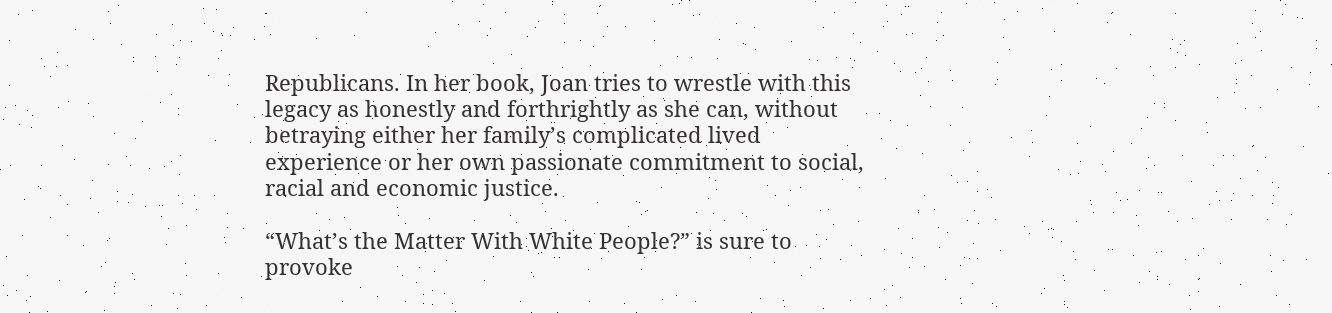Republicans. In her book, Joan tries to wrestle with this legacy as honestly and forthrightly as she can, without betraying either her family’s complicated lived experience or her own passionate commitment to social, racial and economic justice.

“What’s the Matter With White People?” is sure to provoke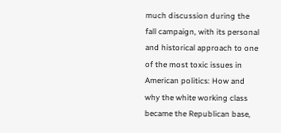much discussion during the fall campaign, with its personal and historical approach to one of the most toxic issues in American politics: How and why the white working class became the Republican base,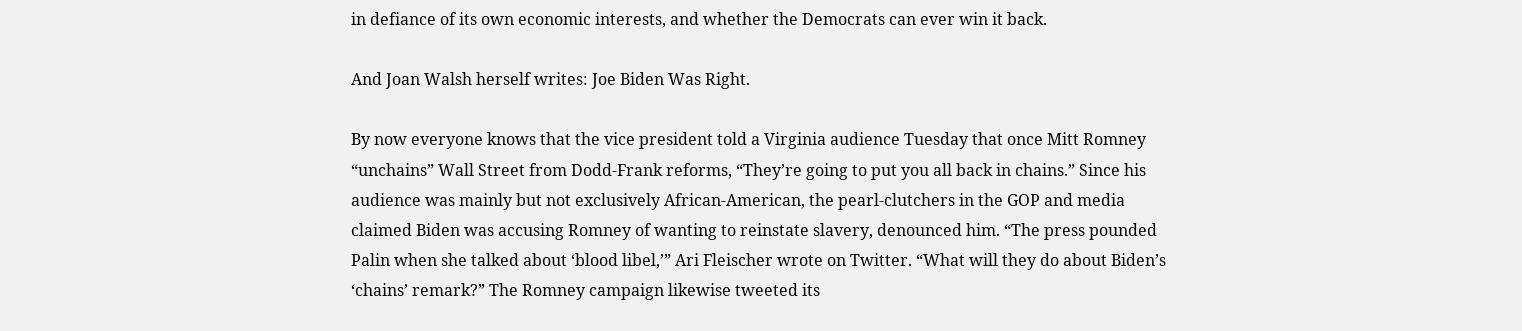in defiance of its own economic interests, and whether the Democrats can ever win it back.

And Joan Walsh herself writes: Joe Biden Was Right.

By now everyone knows that the vice president told a Virginia audience Tuesday that once Mitt Romney “unchains” Wall Street from Dodd-Frank reforms, “They’re going to put you all back in chains.” Since his audience was mainly but not exclusively African-American, the pearl-clutchers in the GOP and media claimed Biden was accusing Romney of wanting to reinstate slavery, denounced him. “The press pounded Palin when she talked about ‘blood libel,’” Ari Fleischer wrote on Twitter. “What will they do about Biden’s ‘chains’ remark?” The Romney campaign likewise tweeted its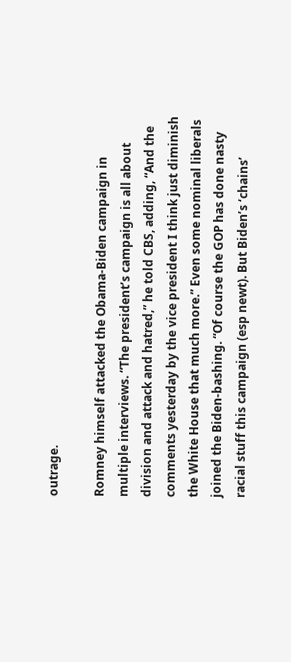outrage.

Romney himself attacked the Obama-Biden campaign in multiple interviews. “The president’s campaign is all about division and attack and hatred,” he told CBS, adding, “And the comments yesterday by the vice president I think just diminish the White House that much more.” Even some nominal liberals joined the Biden-bashing. “Of course the GOP has done nasty racial stuff this campaign (esp newt). But Biden’s ‘chains’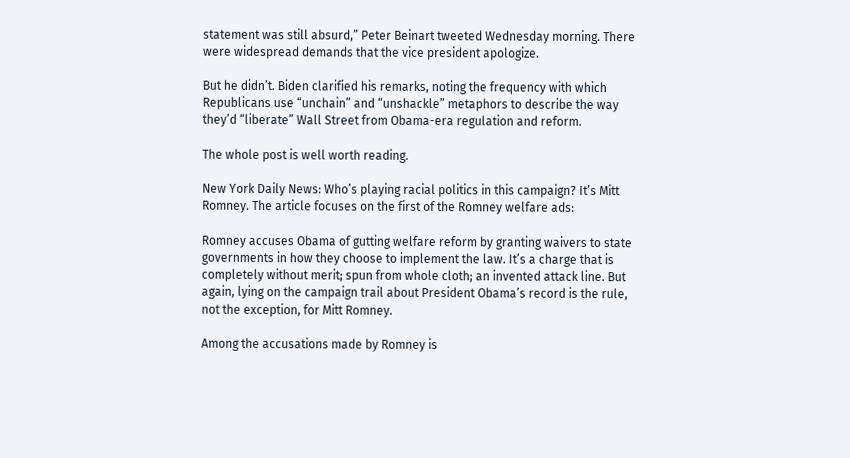statement was still absurd,” Peter Beinart tweeted Wednesday morning. There were widespread demands that the vice president apologize.

But he didn’t. Biden clarified his remarks, noting the frequency with which Republicans use “unchain” and “unshackle” metaphors to describe the way they’d “liberate” Wall Street from Obama-era regulation and reform.

The whole post is well worth reading.

New York Daily News: Who’s playing racial politics in this campaign? It’s Mitt Romney. The article focuses on the first of the Romney welfare ads:

Romney accuses Obama of gutting welfare reform by granting waivers to state governments in how they choose to implement the law. It’s a charge that is completely without merit; spun from whole cloth; an invented attack line. But again, lying on the campaign trail about President Obama’s record is the rule, not the exception, for Mitt Romney.

Among the accusations made by Romney is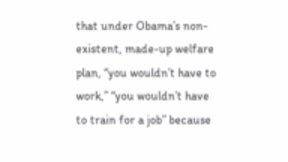that under Obama’s non-existent, made-up welfare plan, “you wouldn’t have to work,” “you wouldn’t have to train for a job” because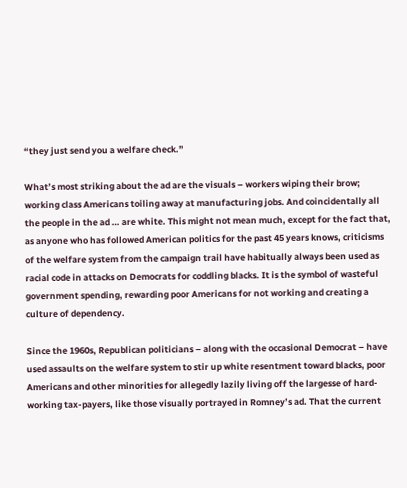“they just send you a welfare check.”

What’s most striking about the ad are the visuals – workers wiping their brow; working class Americans toiling away at manufacturing jobs. And coincidentally all the people in the ad … are white. This might not mean much, except for the fact that, as anyone who has followed American politics for the past 45 years knows, criticisms of the welfare system from the campaign trail have habitually always been used as racial code in attacks on Democrats for coddling blacks. It is the symbol of wasteful government spending, rewarding poor Americans for not working and creating a culture of dependency.

Since the 1960s, Republican politicians – along with the occasional Democrat – have used assaults on the welfare system to stir up white resentment toward blacks, poor Americans and other minorities for allegedly lazily living off the largesse of hard-working tax-payers, like those visually portrayed in Romney’s ad. That the current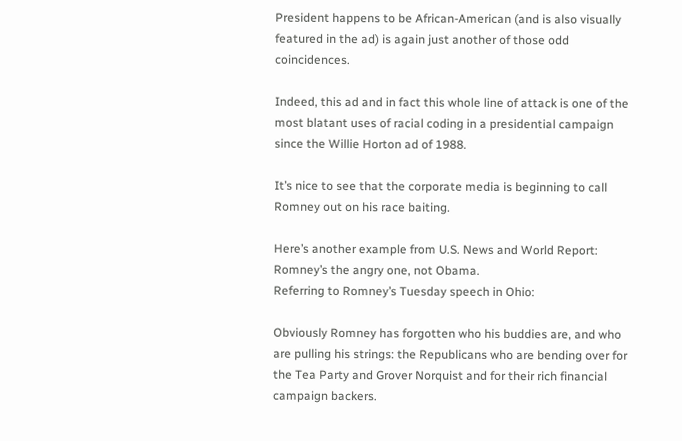President happens to be African-American (and is also visually featured in the ad) is again just another of those odd coincidences.

Indeed, this ad and in fact this whole line of attack is one of the most blatant uses of racial coding in a presidential campaign since the Willie Horton ad of 1988.

It’s nice to see that the corporate media is beginning to call Romney out on his race baiting.

Here’s another example from U.S. News and World Report: Romney’s the angry one, not Obama.
Referring to Romney’s Tuesday speech in Ohio:

Obviously Romney has forgotten who his buddies are, and who are pulling his strings: the Republicans who are bending over for the Tea Party and Grover Norquist and for their rich financial campaign backers.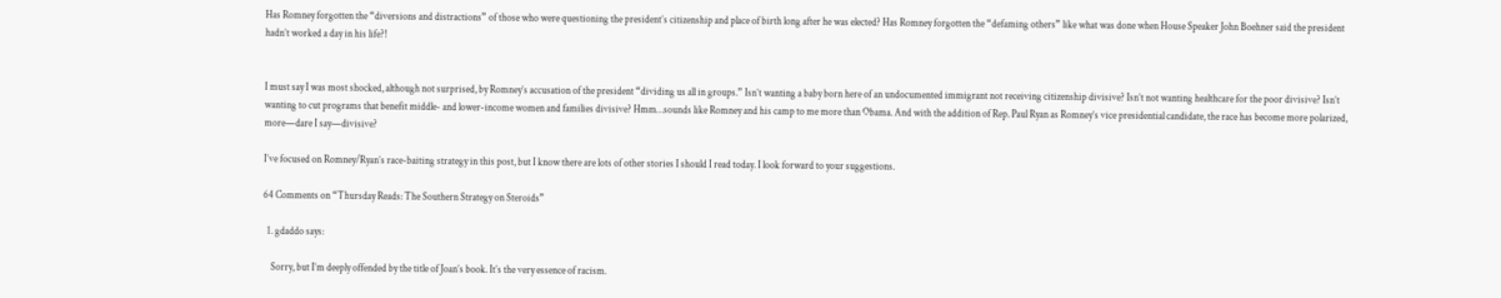Has Romney forgotten the “diversions and distractions” of those who were questioning the president’s citizenship and place of birth long after he was elected? Has Romney forgotten the “defaming others” like what was done when House Speaker John Boehner said the president hadn’t worked a day in his life?!


I must say I was most shocked, although not surprised, by Romney’s accusation of the president “dividing us all in groups.” Isn’t wanting a baby born here of an undocumented immigrant not receiving citizenship divisive? Isn’t not wanting healthcare for the poor divisive? Isn’t wanting to cut programs that benefit middle- and lower-income women and families divisive? Hmm…sounds like Romney and his camp to me more than Obama. And with the addition of Rep. Paul Ryan as Romney’s vice presidential candidate, the race has become more polarized, more—dare I say—divisive?

I’ve focused on Romney/Ryan’s race-baiting strategy in this post, but I know there are lots of other stories I should I read today. I look forward to your suggestions.

64 Comments on “Thursday Reads: The Southern Strategy on Steroids”

  1. gdaddo says:

    Sorry, but I’m deeply offended by the title of Joan’s book. It’s the very essence of racism.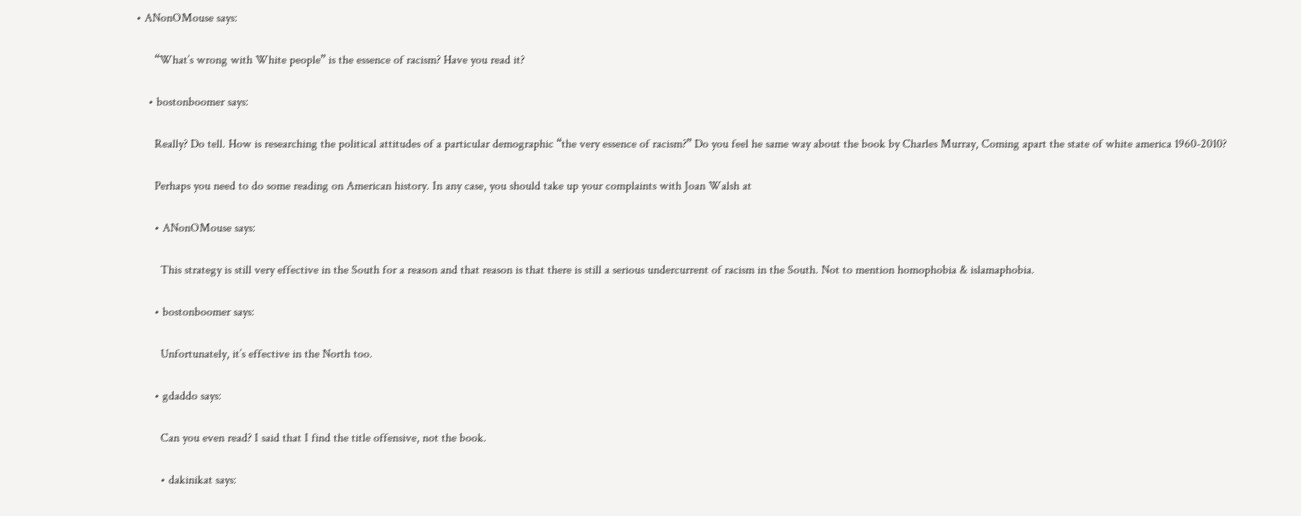• ANonOMouse says:

      “What’s wrong with White people” is the essence of racism? Have you read it?

    • bostonboomer says:

      Really? Do tell. How is researching the political attitudes of a particular demographic “the very essence of racism?” Do you feel he same way about the book by Charles Murray, Coming apart the state of white america 1960-2010?

      Perhaps you need to do some reading on American history. In any case, you should take up your complaints with Joan Walsh at

      • ANonOMouse says:

        This strategy is still very effective in the South for a reason and that reason is that there is still a serious undercurrent of racism in the South. Not to mention homophobia & islamaphobia.

      • bostonboomer says:

        Unfortunately, it’s effective in the North too.

      • gdaddo says:

        Can you even read? I said that I find the title offensive, not the book.

        • dakinikat says: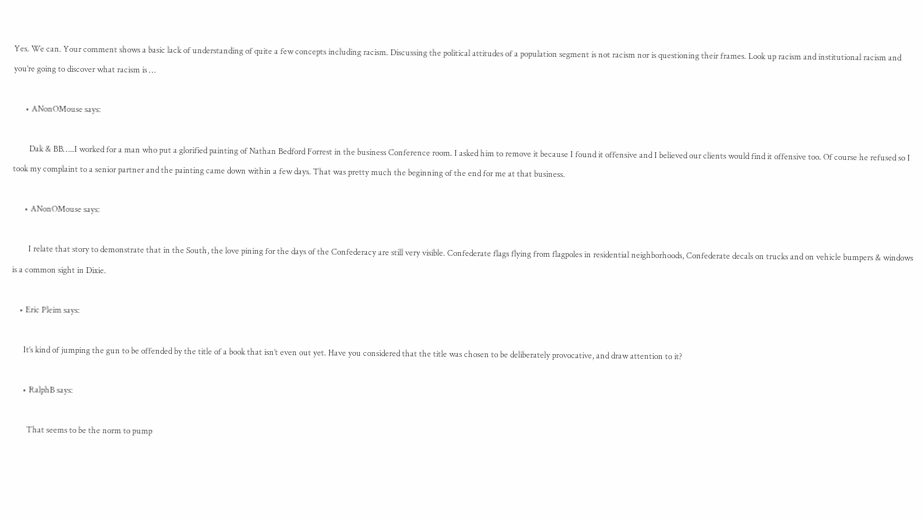Yes. We can. Your comment shows a basic lack of understanding of quite a few concepts including racism. Discussing the political attitudes of a population segment is not racism nor is questioning their frames. Look up racism and institutional racism and you’re going to discover what racism is …

      • ANonOMouse says:

        Dak & BB…..I worked for a man who put a glorified painting of Nathan Bedford Forrest in the business Conference room. I asked him to remove it because I found it offensive and I believed our clients would find it offensive too. Of course he refused so I took my complaint to a senior partner and the painting came down within a few days. That was pretty much the beginning of the end for me at that business.

      • ANonOMouse says:

        I relate that story to demonstrate that in the South, the love pining for the days of the Confederacy are still very visible. Confederate flags flying from flagpoles in residential neighborhoods, Confederate decals on trucks and on vehicle bumpers & windows is a common sight in Dixie.

    • Eric Pleim says:

      It’s kind of jumping the gun to be offended by the title of a book that isn’t even out yet. Have you considered that the title was chosen to be deliberately provocative, and draw attention to it?

      • RalphB says:

        That seems to be the norm to pump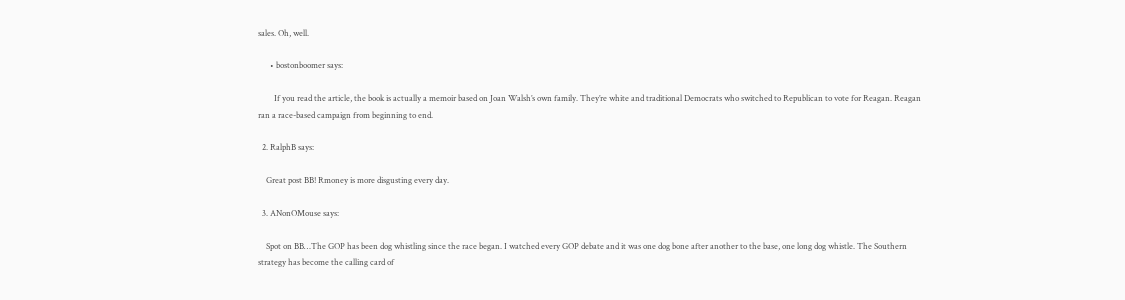sales. Oh, well.

      • bostonboomer says:

        If you read the article, the book is actually a memoir based on Joan Walsh’s own family. They’re white and traditional Democrats who switched to Republican to vote for Reagan. Reagan ran a race-based campaign from beginning to end.

  2. RalphB says:

    Great post BB! Rmoney is more disgusting every day.

  3. ANonOMouse says:

    Spot on BB…The GOP has been dog whistling since the race began. I watched every GOP debate and it was one dog bone after another to the base, one long dog whistle. The Southern strategy has become the calling card of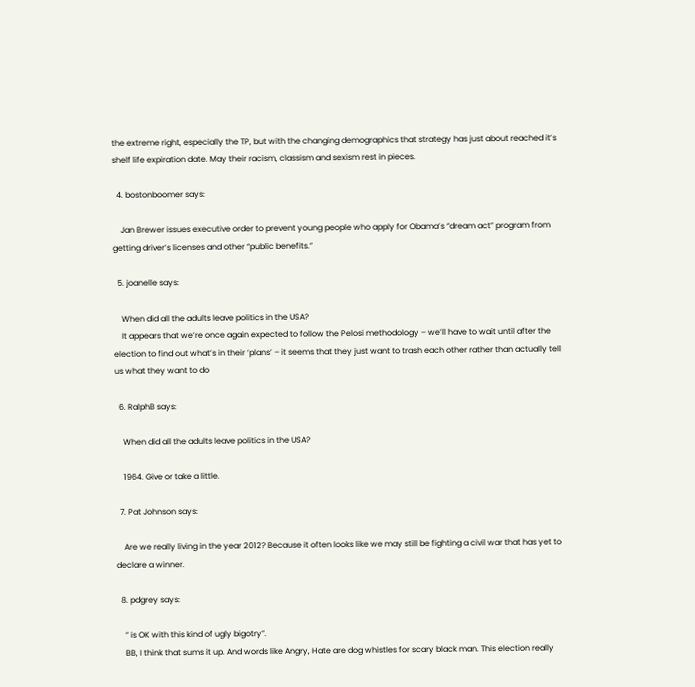the extreme right, especially the TP, but with the changing demographics that strategy has just about reached it’s shelf life expiration date. May their racism, classism and sexism rest in pieces.

  4. bostonboomer says:

    Jan Brewer issues executive order to prevent young people who apply for Obama’s “dream act” program from getting driver’s licenses and other “public benefits.”

  5. joanelle says:

    When did all the adults leave politics in the USA?
    It appears that we’re once again expected to follow the Pelosi methodology – we’ll have to wait until after the election to find out what’s in their ‘plans’ – it seems that they just want to trash each other rather than actually tell us what they want to do

  6. RalphB says:

    When did all the adults leave politics in the USA?

    1964. Give or take a little.

  7. Pat Johnson says:

    Are we really living in the year 2012? Because it often looks like we may still be fighting a civil war that has yet to declare a winner.

  8. pdgrey says:

    ” is OK with this kind of ugly bigotry”.
    BB, I think that sums it up. And words like Angry, Hate are dog whistles for scary black man. This election really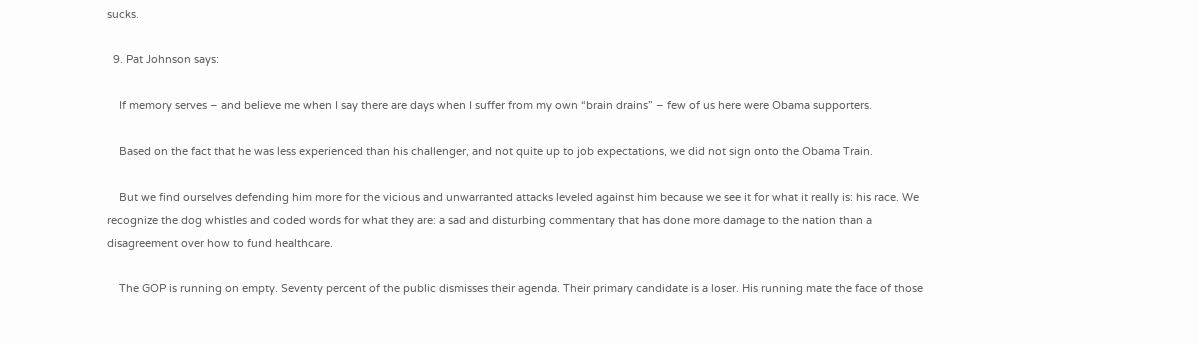sucks.

  9. Pat Johnson says:

    If memory serves – and believe me when I say there are days when I suffer from my own “brain drains” – few of us here were Obama supporters.

    Based on the fact that he was less experienced than his challenger, and not quite up to job expectations, we did not sign onto the Obama Train.

    But we find ourselves defending him more for the vicious and unwarranted attacks leveled against him because we see it for what it really is: his race. We recognize the dog whistles and coded words for what they are: a sad and disturbing commentary that has done more damage to the nation than a disagreement over how to fund healthcare.

    The GOP is running on empty. Seventy percent of the public dismisses their agenda. Their primary candidate is a loser. His running mate the face of those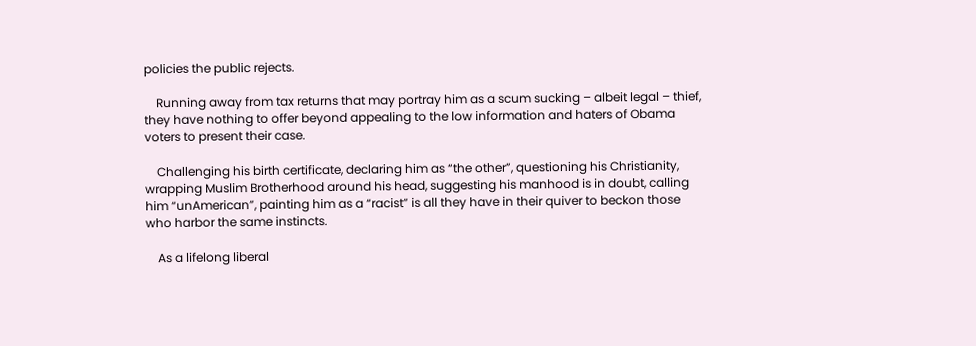policies the public rejects.

    Running away from tax returns that may portray him as a scum sucking – albeit legal – thief, they have nothing to offer beyond appealing to the low information and haters of Obama voters to present their case.

    Challenging his birth certificate, declaring him as “the other”, questioning his Christianity, wrapping Muslim Brotherhood around his head, suggesting his manhood is in doubt, calling him “unAmerican”, painting him as a “racist” is all they have in their quiver to beckon those who harbor the same instincts.

    As a lifelong liberal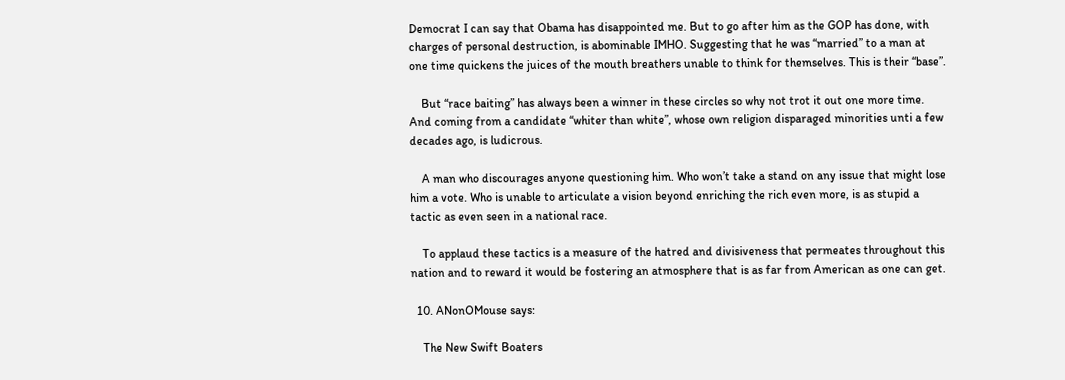Democrat I can say that Obama has disappointed me. But to go after him as the GOP has done, with charges of personal destruction, is abominable IMHO. Suggesting that he was “married” to a man at one time quickens the juices of the mouth breathers unable to think for themselves. This is their “base”.

    But “race baiting” has always been a winner in these circles so why not trot it out one more time. And coming from a candidate “whiter than white”, whose own religion disparaged minorities unti a few decades ago, is ludicrous.

    A man who discourages anyone questioning him. Who won’t take a stand on any issue that might lose him a vote. Who is unable to articulate a vision beyond enriching the rich even more, is as stupid a tactic as even seen in a national race.

    To applaud these tactics is a measure of the hatred and divisiveness that permeates throughout this nation and to reward it would be fostering an atmosphere that is as far from American as one can get.

  10. ANonOMouse says:

    The New Swift Boaters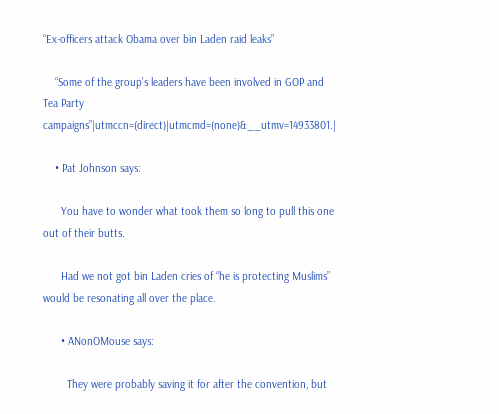“Ex-officers attack Obama over bin Laden raid leaks”

    “Some of the group’s leaders have been involved in GOP and Tea Party campaigns”|utmccn=(direct)|utmcmd=(none)&__utmv=14933801.|

    • Pat Johnson says:

      You have to wonder what took them so long to pull this one out of their butts.

      Had we not got bin Laden cries of “he is protecting Muslims” would be resonating all over the place.

      • ANonOMouse says:

        They were probably saving it for after the convention, but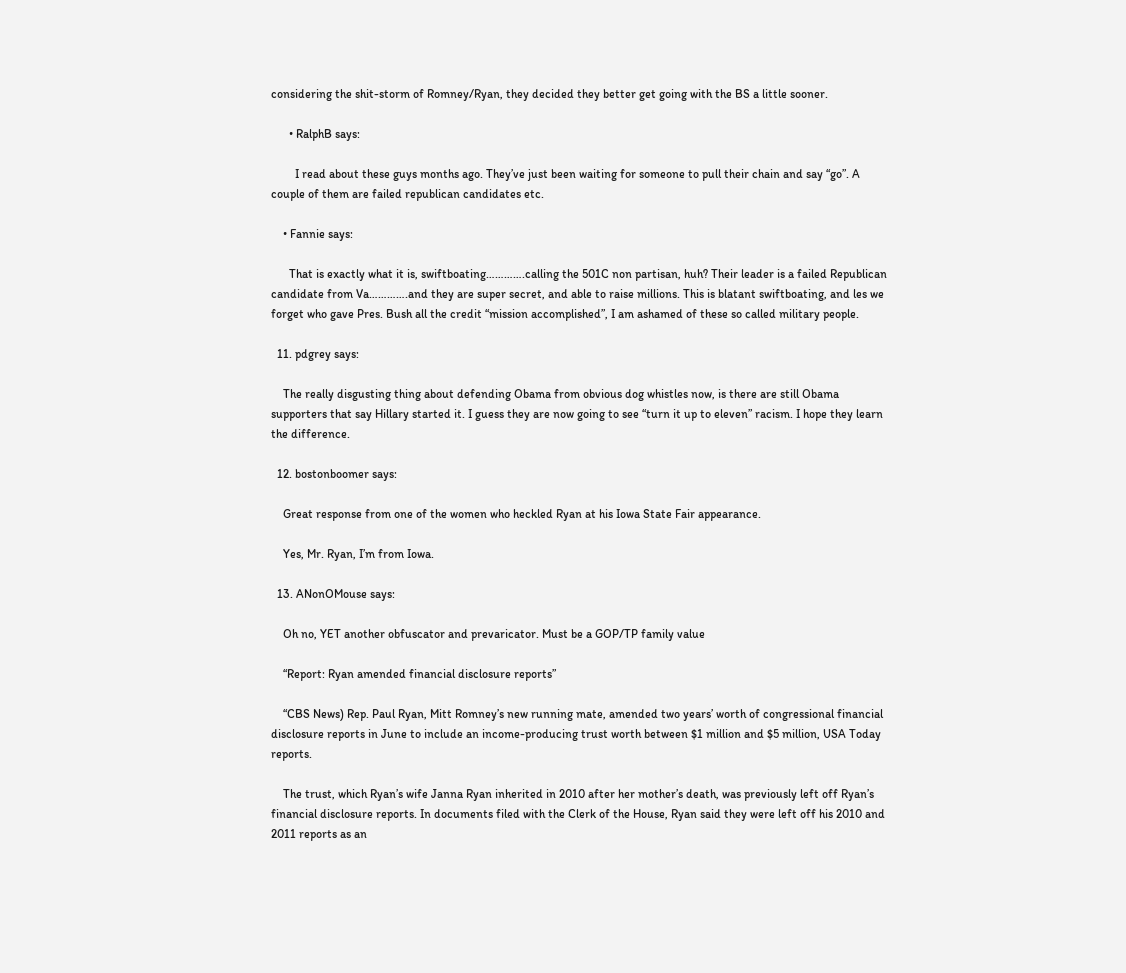considering the shit-storm of Romney/Ryan, they decided they better get going with the BS a little sooner.

      • RalphB says:

        I read about these guys months ago. They’ve just been waiting for someone to pull their chain and say “go”. A couple of them are failed republican candidates etc.

    • Fannie says:

      That is exactly what it is, swiftboating………….calling the 501C non partisan, huh? Their leader is a failed Republican candidate from Va………….and they are super secret, and able to raise millions. This is blatant swiftboating, and les we forget who gave Pres. Bush all the credit “mission accomplished”, I am ashamed of these so called military people.

  11. pdgrey says:

    The really disgusting thing about defending Obama from obvious dog whistles now, is there are still Obama supporters that say Hillary started it. I guess they are now going to see “turn it up to eleven” racism. I hope they learn the difference.

  12. bostonboomer says:

    Great response from one of the women who heckled Ryan at his Iowa State Fair appearance.

    Yes, Mr. Ryan, I’m from Iowa.

  13. ANonOMouse says:

    Oh no, YET another obfuscator and prevaricator. Must be a GOP/TP family value

    “Report: Ryan amended financial disclosure reports”

    “CBS News) Rep. Paul Ryan, Mitt Romney’s new running mate, amended two years’ worth of congressional financial disclosure reports in June to include an income-producing trust worth between $1 million and $5 million, USA Today reports.

    The trust, which Ryan’s wife Janna Ryan inherited in 2010 after her mother’s death, was previously left off Ryan’s financial disclosure reports. In documents filed with the Clerk of the House, Ryan said they were left off his 2010 and 2011 reports as an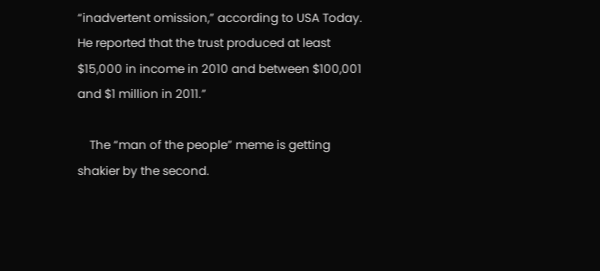“inadvertent omission,” according to USA Today. He reported that the trust produced at least $15,000 in income in 2010 and between $100,001 and $1 million in 2011.”

    The “man of the people” meme is getting shakier by the second.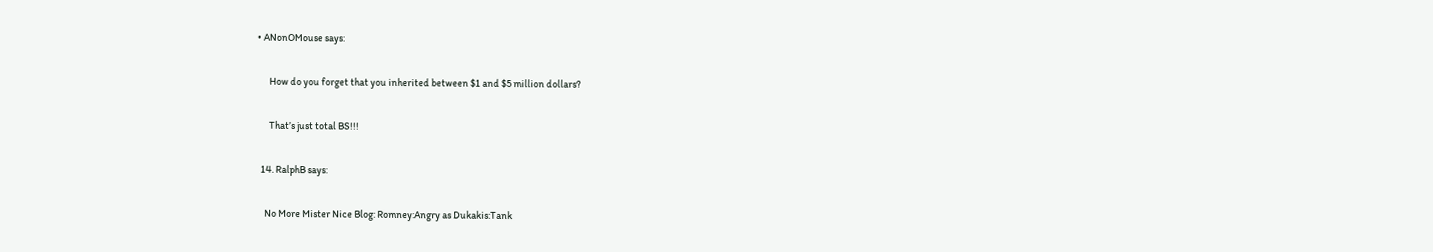• ANonOMouse says:

      How do you forget that you inherited between $1 and $5 million dollars?

      That’s just total BS!!!

  14. RalphB says:

    No More Mister Nice Blog: Romney:Angry as Dukakis:Tank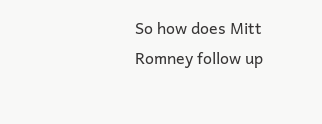So how does Mitt Romney follow up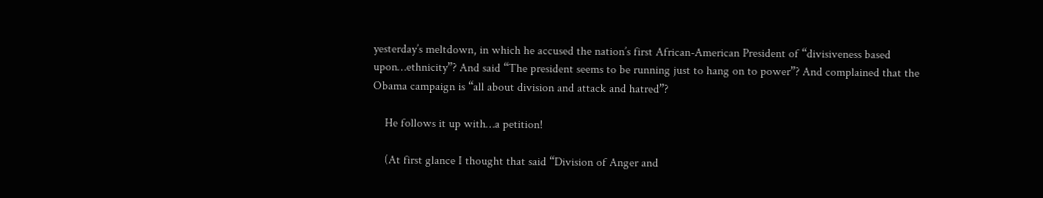yesterday’s meltdown, in which he accused the nation’s first African-American President of “divisiveness based upon…ethnicity”? And said “The president seems to be running just to hang on to power”? And complained that the Obama campaign is “all about division and attack and hatred”?

    He follows it up with…a petition!

    (At first glance I thought that said “Division of Anger and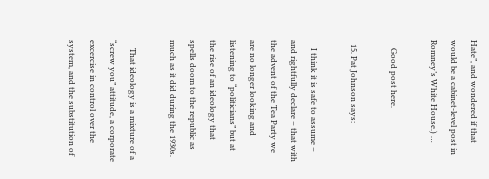Hate”, and wondered if that would be a cabinet-level post in Romney’s White House.) …

    Good post here.

  15. Pat Johnson says:

    I think it is safe to assume – and rightfully declare – that with the advent of the Tea Party we are no longer looking and listening to “politicians” but at the rise of an ideology that spells doom to the republic as much as it did during the 1930s.

    That ideology is a mixture of a “screw you” attitude, a corporate excercise in control over the system, and the substitution of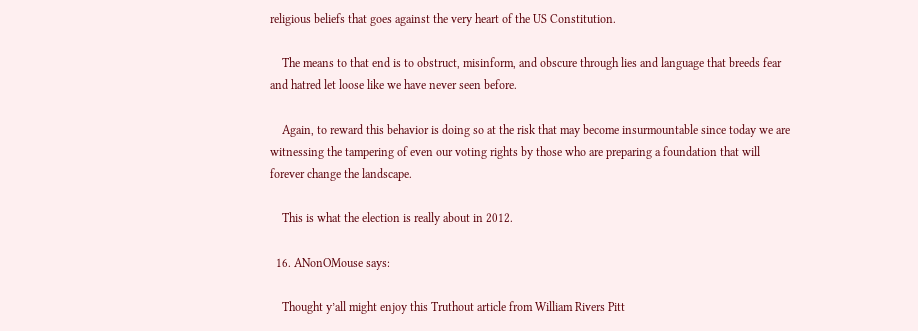religious beliefs that goes against the very heart of the US Constitution.

    The means to that end is to obstruct, misinform, and obscure through lies and language that breeds fear and hatred let loose like we have never seen before.

    Again, to reward this behavior is doing so at the risk that may become insurmountable since today we are witnessing the tampering of even our voting rights by those who are preparing a foundation that will forever change the landscape.

    This is what the election is really about in 2012.

  16. ANonOMouse says:

    Thought y’all might enjoy this Truthout article from William Rivers Pitt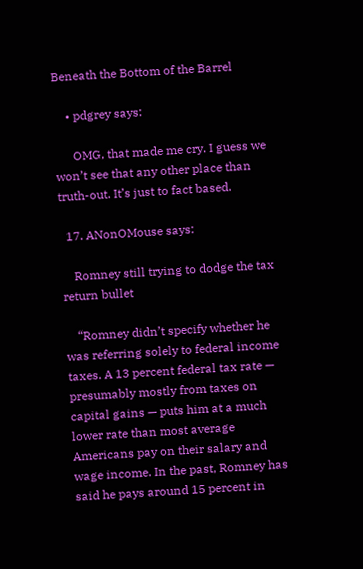Beneath the Bottom of the Barrel

    • pdgrey says:

      OMG, that made me cry. I guess we won’t see that any other place than truth-out. It’s just to fact based.

  17. ANonOMouse says:

    Romney still trying to dodge the tax return bullet

    “Romney didn’t specify whether he was referring solely to federal income taxes. A 13 percent federal tax rate — presumably mostly from taxes on capital gains — puts him at a much lower rate than most average Americans pay on their salary and wage income. In the past, Romney has said he pays around 15 percent in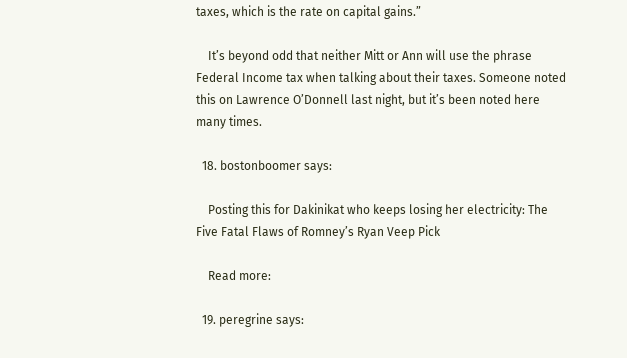taxes, which is the rate on capital gains.”

    It’s beyond odd that neither Mitt or Ann will use the phrase Federal Income tax when talking about their taxes. Someone noted this on Lawrence O’Donnell last night, but it’s been noted here many times.

  18. bostonboomer says:

    Posting this for Dakinikat who keeps losing her electricity: The Five Fatal Flaws of Romney’s Ryan Veep Pick

    Read more:

  19. peregrine says: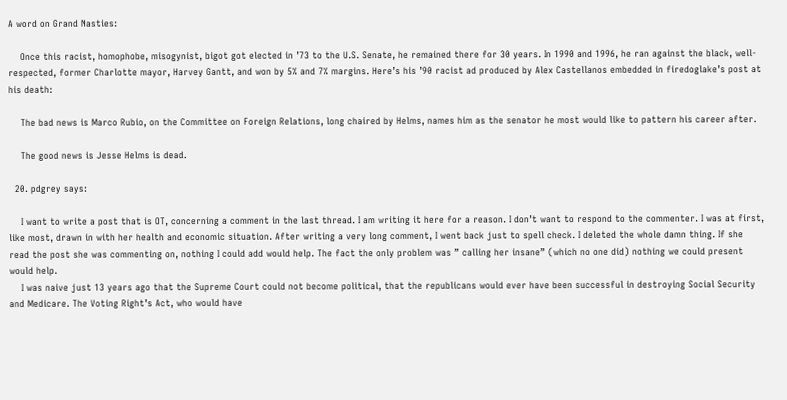A word on Grand Nasties:

    Once this racist, homophobe, misogynist, bigot got elected in ’73 to the U.S. Senate, he remained there for 30 years. In 1990 and 1996, he ran against the black, well-respected, former Charlotte mayor, Harvey Gantt, and won by 5% and 7% margins. Here’s his ’90 racist ad produced by Alex Castellanos embedded in firedoglake’s post at his death:

    The bad news is Marco Rubio, on the Committee on Foreign Relations, long chaired by Helms, names him as the senator he most would like to pattern his career after.

    The good news is Jesse Helms is dead.

  20. pdgrey says:

    I want to write a post that is OT, concerning a comment in the last thread. I am writing it here for a reason. I don’t want to respond to the commenter. I was at first, like most, drawn in with her health and economic situation. After writing a very long comment, I went back just to spell check. I deleted the whole damn thing. If she read the post she was commenting on, nothing I could add would help. The fact the only problem was ” calling her insane” (which no one did) nothing we could present would help.
    I was naive just 13 years ago that the Supreme Court could not become political, that the republicans would ever have been successful in destroying Social Security and Medicare. The Voting Right’s Act, who would have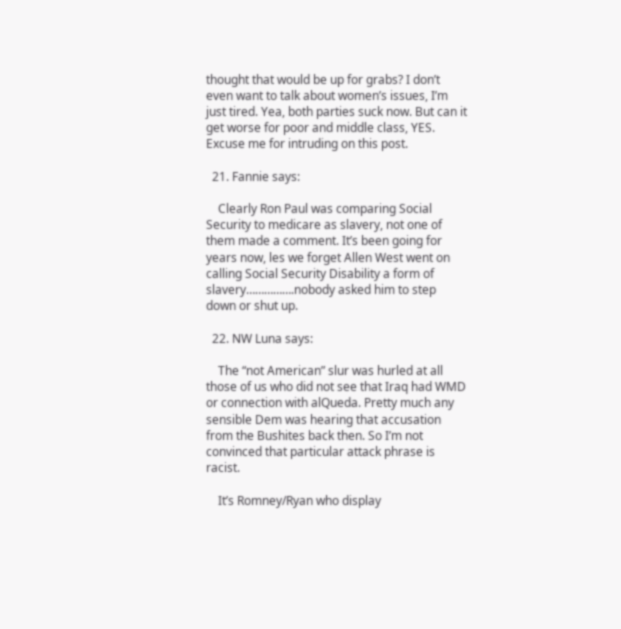thought that would be up for grabs? I don’t even want to talk about women’s issues, I’m just tired. Yea, both parties suck now. But can it get worse for poor and middle class, YES. Excuse me for intruding on this post.

  21. Fannie says:

    Clearly Ron Paul was comparing Social Security to medicare as slavery, not one of them made a comment. It’s been going for years now, les we forget Allen West went on calling Social Security Disability a form of slavery…………….nobody asked him to step down or shut up.

  22. NW Luna says:

    The “not American” slur was hurled at all those of us who did not see that Iraq had WMD or connection with alQueda. Pretty much any sensible Dem was hearing that accusation from the Bushites back then. So I’m not convinced that particular attack phrase is racist.

    It’s Romney/Ryan who display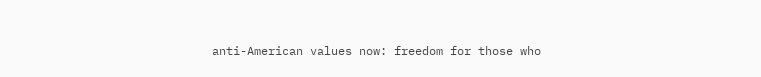anti-American values now: freedom for those who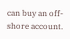can buy an off-shore account.